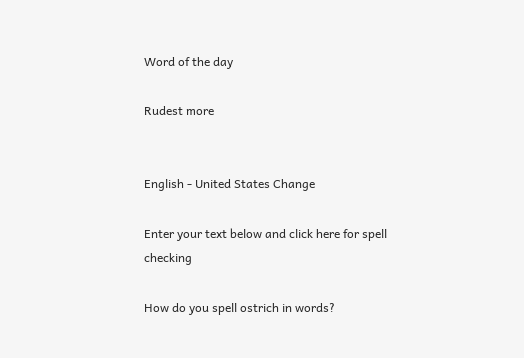Word of the day

Rudest more


English - United States Change

Enter your text below and click here for spell checking

How do you spell ostrich in words?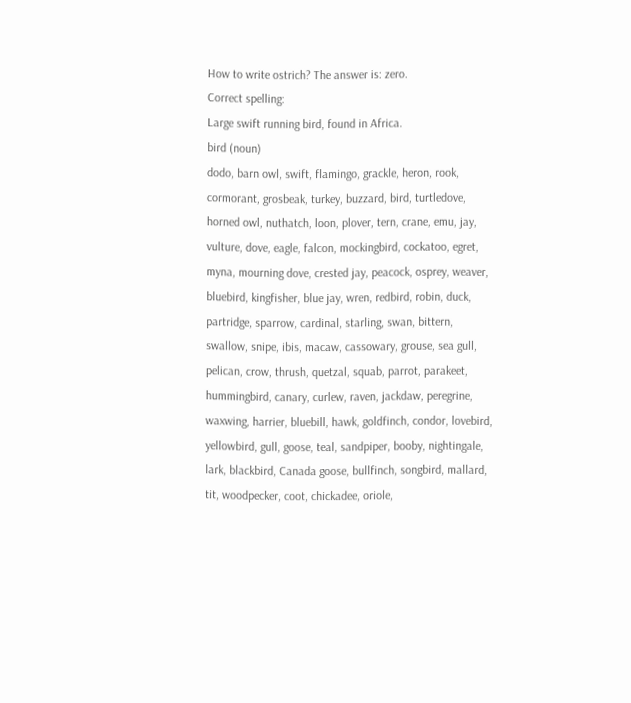How to write ostrich? The answer is: zero.
Correct spelling:
Large swift running bird, found in Africa.
bird (noun)
dodo, barn owl, swift, flamingo, grackle, heron, rook, cormorant, grosbeak, turkey, buzzard, bird, turtledove, horned owl, nuthatch, loon, plover, tern, crane, emu, jay, vulture, dove, eagle, falcon, mockingbird, cockatoo, egret, myna, mourning dove, crested jay, peacock, osprey, weaver, bluebird, kingfisher, blue jay, wren, redbird, robin, duck, partridge, sparrow, cardinal, starling, swan, bittern, swallow, snipe, ibis, macaw, cassowary, grouse, sea gull, pelican, crow, thrush, quetzal, squab, parrot, parakeet, hummingbird, canary, curlew, raven, jackdaw, peregrine, waxwing, harrier, bluebill, hawk, goldfinch, condor, lovebird, yellowbird, gull, goose, teal, sandpiper, booby, nightingale, lark, blackbird, Canada goose, bullfinch, songbird, mallard, tit, woodpecker, coot, chickadee, oriole,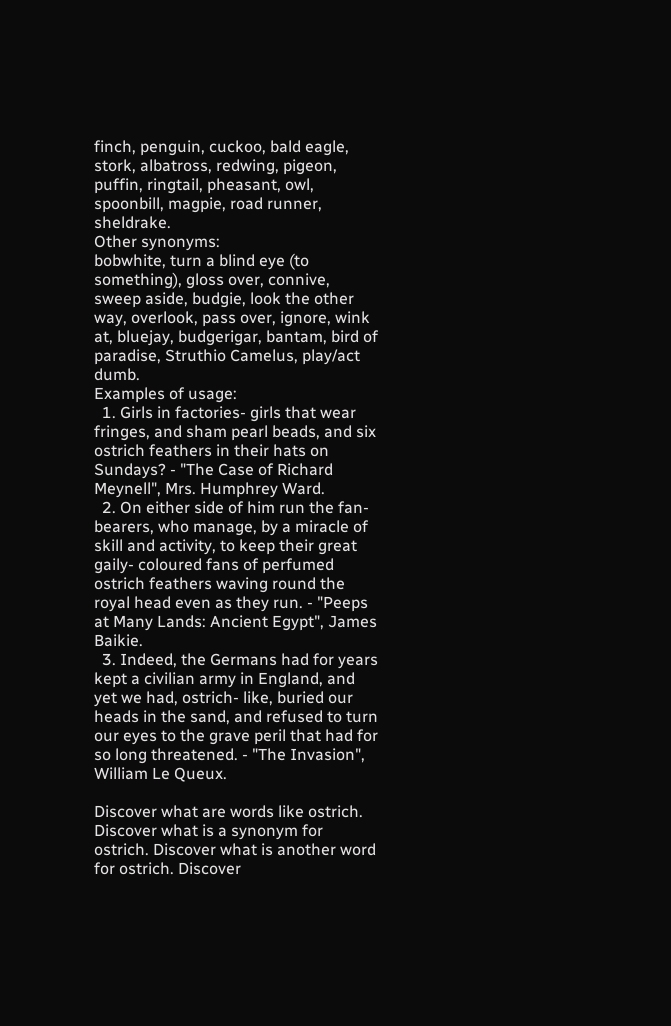finch, penguin, cuckoo, bald eagle, stork, albatross, redwing, pigeon, puffin, ringtail, pheasant, owl, spoonbill, magpie, road runner, sheldrake.
Other synonyms:
bobwhite, turn a blind eye (to something), gloss over, connive, sweep aside, budgie, look the other way, overlook, pass over, ignore, wink at, bluejay, budgerigar, bantam, bird of paradise, Struthio Camelus, play/act dumb.
Examples of usage:
  1. Girls in factories- girls that wear fringes, and sham pearl beads, and six ostrich feathers in their hats on Sundays? - "The Case of Richard Meynell", Mrs. Humphrey Ward.
  2. On either side of him run the fan- bearers, who manage, by a miracle of skill and activity, to keep their great gaily- coloured fans of perfumed ostrich feathers waving round the royal head even as they run. - "Peeps at Many Lands: Ancient Egypt", James Baikie.
  3. Indeed, the Germans had for years kept a civilian army in England, and yet we had, ostrich- like, buried our heads in the sand, and refused to turn our eyes to the grave peril that had for so long threatened. - "The Invasion", William Le Queux.

Discover what are words like ostrich. Discover what is a synonym for ostrich. Discover what is another word for ostrich. Discover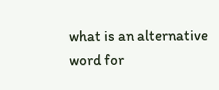what is an alternative word for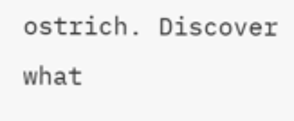ostrich. Discover what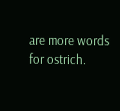are more words for ostrich.